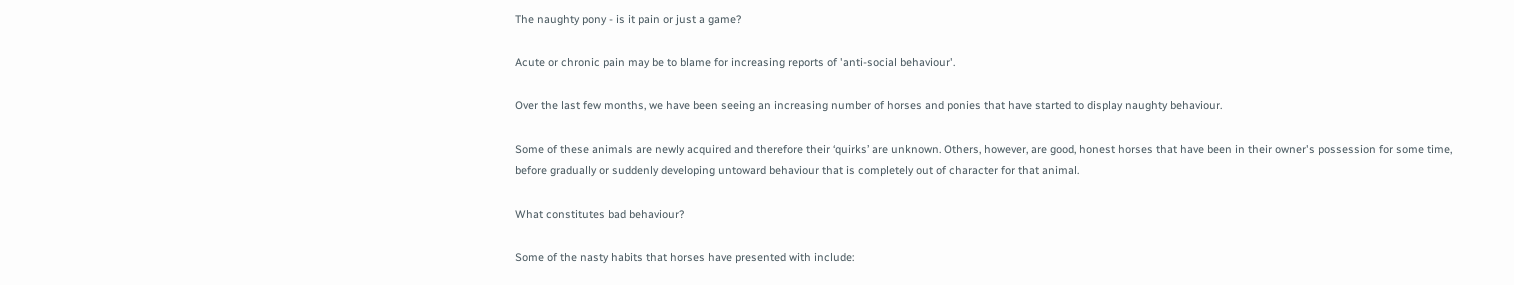The naughty pony - is it pain or just a game?

Acute or chronic pain may be to blame for increasing reports of 'anti-social behaviour'.

Over the last few months, we have been seeing an increasing number of horses and ponies that have started to display naughty behaviour.

Some of these animals are newly acquired and therefore their ‘quirks’ are unknown. Others, however, are good, honest horses that have been in their owner's possession for some time, before gradually or suddenly developing untoward behaviour that is completely out of character for that animal.

What constitutes bad behaviour?

Some of the nasty habits that horses have presented with include: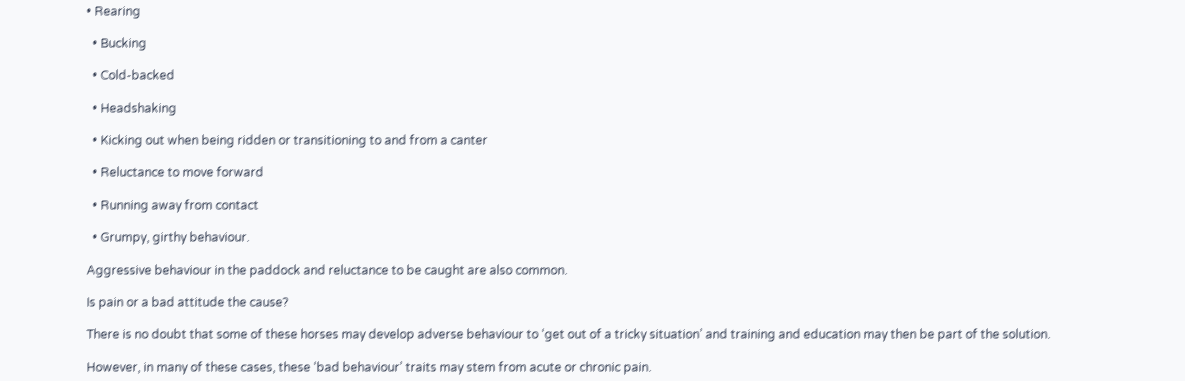• Rearing

  • Bucking

  • Cold-backed

  • Headshaking

  • Kicking out when being ridden or transitioning to and from a canter

  • Reluctance to move forward

  • Running away from contact

  • Grumpy, girthy behaviour.

Aggressive behaviour in the paddock and reluctance to be caught are also common.

Is pain or a bad attitude the cause?

There is no doubt that some of these horses may develop adverse behaviour to ‘get out of a tricky situation’ and training and education may then be part of the solution.

However, in many of these cases, these ‘bad behaviour’ traits may stem from acute or chronic pain.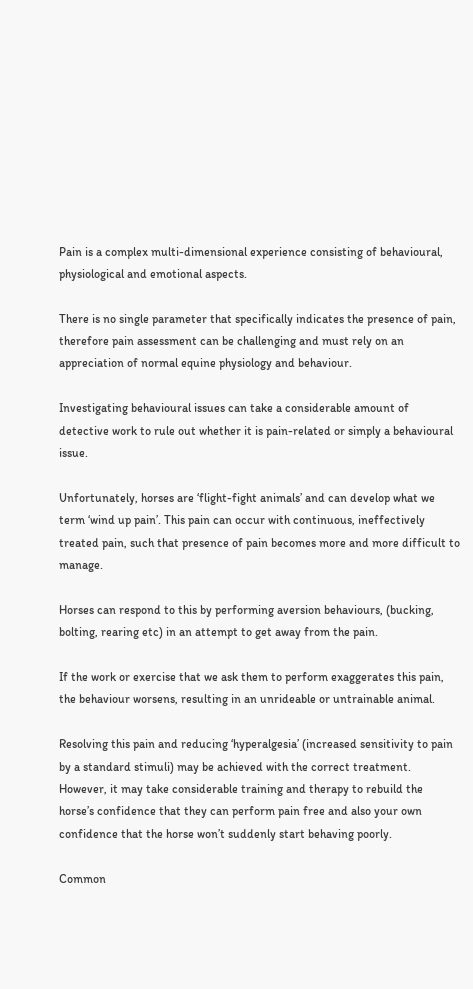Pain is a complex multi-dimensional experience consisting of behavioural, physiological and emotional aspects.

There is no single parameter that specifically indicates the presence of pain, therefore pain assessment can be challenging and must rely on an appreciation of normal equine physiology and behaviour.

Investigating behavioural issues can take a considerable amount of detective work to rule out whether it is pain-related or simply a behavioural issue.

Unfortunately, horses are ‘flight-fight animals’ and can develop what we term ‘wind up pain’. This pain can occur with continuous, ineffectively treated pain, such that presence of pain becomes more and more difficult to manage.

Horses can respond to this by performing aversion behaviours, (bucking, bolting, rearing etc) in an attempt to get away from the pain.

If the work or exercise that we ask them to perform exaggerates this pain, the behaviour worsens, resulting in an unrideable or untrainable animal.

Resolving this pain and reducing ‘hyperalgesia’ (increased sensitivity to pain by a standard stimuli) may be achieved with the correct treatment. However, it may take considerable training and therapy to rebuild the horse’s confidence that they can perform pain free and also your own confidence that the horse won’t suddenly start behaving poorly.

Common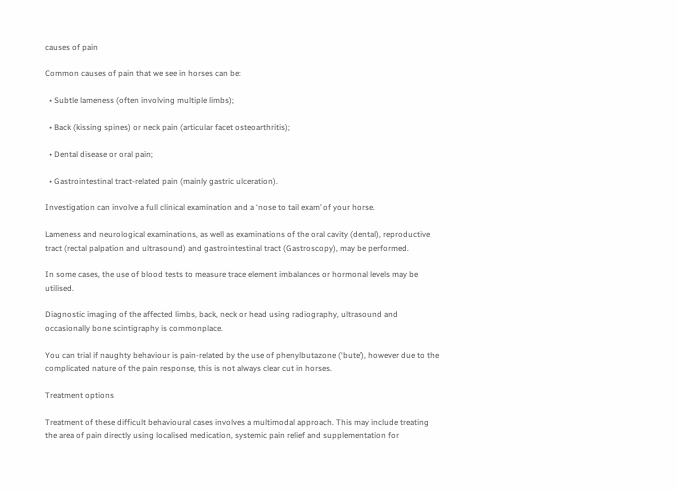causes of pain

Common causes of pain that we see in horses can be:

  • Subtle lameness (often involving multiple limbs);

  • Back (kissing spines) or neck pain (articular facet osteoarthritis);

  • Dental disease or oral pain;

  • Gastrointestinal tract-related pain (mainly gastric ulceration).

Investigation can involve a full clinical examination and a ‘nose to tail exam’ of your horse.

Lameness and neurological examinations, as well as examinations of the oral cavity (dental), reproductive tract (rectal palpation and ultrasound) and gastrointestinal tract (Gastroscopy), may be performed.

In some cases, the use of blood tests to measure trace element imbalances or hormonal levels may be utilised.

Diagnostic imaging of the affected limbs, back, neck or head using radiography, ultrasound and occasionally bone scintigraphy is commonplace.

You can trial if naughty behaviour is pain-related by the use of phenylbutazone (‘bute’), however due to the complicated nature of the pain response, this is not always clear cut in horses.

Treatment options

Treatment of these difficult behavioural cases involves a multimodal approach. This may include treating the area of pain directly using localised medication, systemic pain relief and supplementation for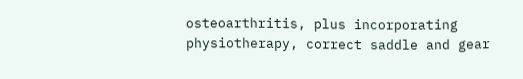osteoarthritis, plus incorporating physiotherapy, correct saddle and gear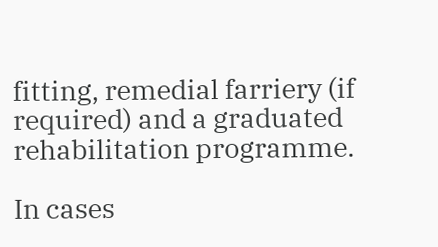fitting, remedial farriery (if required) and a graduated rehabilitation programme.

In cases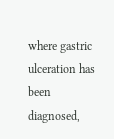where gastric ulceration has been diagnosed,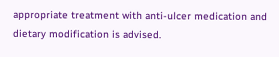appropriate treatment with anti-ulcer medication and dietary modification is advised.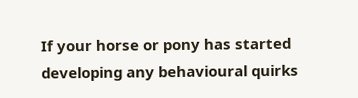If your horse or pony has started developing any behavioural quirks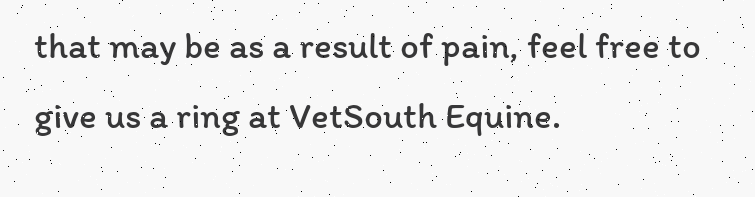that may be as a result of pain, feel free to give us a ring at VetSouth Equine.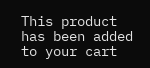This product has been added to your cart